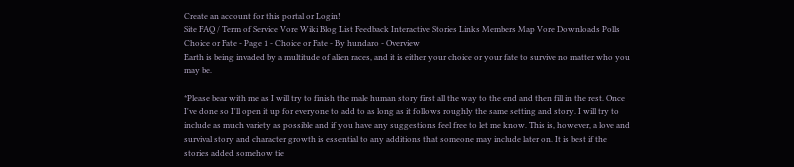Create an account for this portal or Login!
Site FAQ / Term of Service Vore Wiki Blog List Feedback Interactive Stories Links Members Map Vore Downloads Polls
Choice or Fate - Page 1 - Choice or Fate - By hundaro - Overview
Earth is being invaded by a multitude of alien races, and it is either your choice or your fate to survive no matter who you may be.

*Please bear with me as I will try to finish the male human story first all the way to the end and then fill in the rest. Once I've done so I'll open it up for everyone to add to as long as it follows roughly the same setting and story. I will try to include as much variety as possible and if you have any suggestions feel free to let me know. This is, however, a love and survival story and character growth is essential to any additions that someone may include later on. It is best if the stories added somehow tie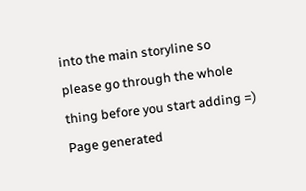into the main storyline so please go through the whole thing before you start adding =)
Page generated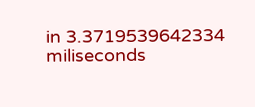in 3.3719539642334 miliseconds